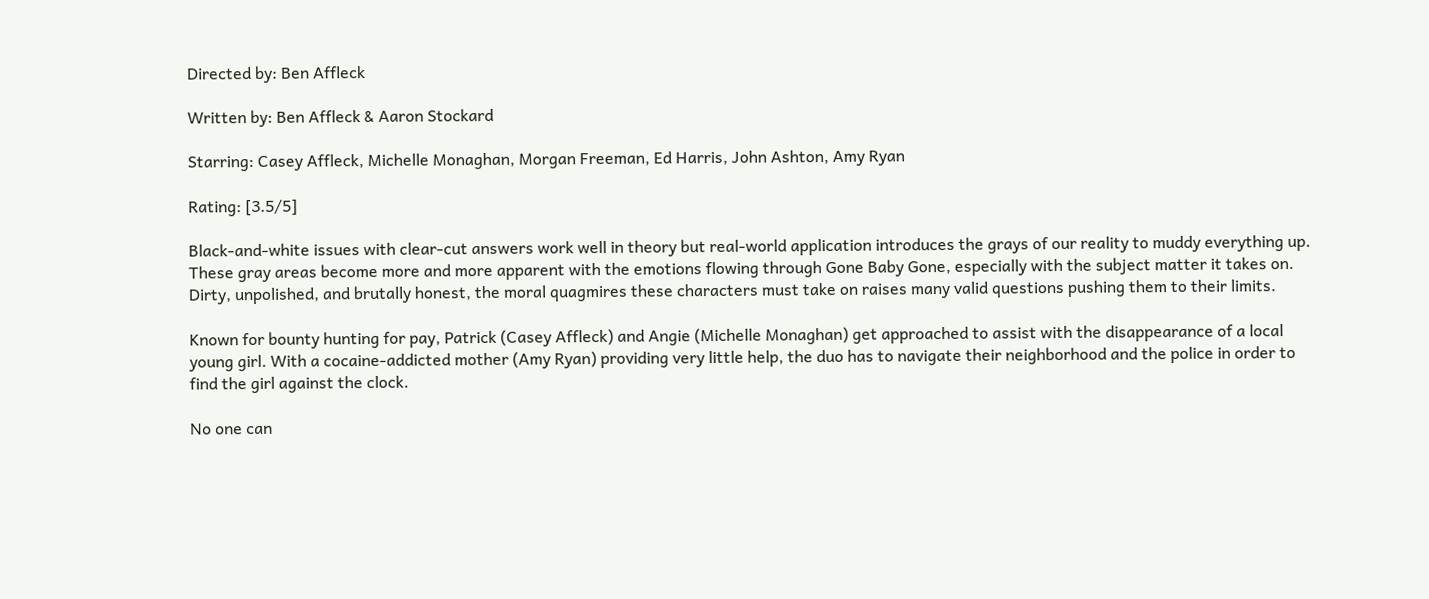Directed by: Ben Affleck

Written by: Ben Affleck & Aaron Stockard

Starring: Casey Affleck, Michelle Monaghan, Morgan Freeman, Ed Harris, John Ashton, Amy Ryan

Rating: [3.5/5]

Black-and-white issues with clear-cut answers work well in theory but real-world application introduces the grays of our reality to muddy everything up. These gray areas become more and more apparent with the emotions flowing through Gone Baby Gone, especially with the subject matter it takes on. Dirty, unpolished, and brutally honest, the moral quagmires these characters must take on raises many valid questions pushing them to their limits.

Known for bounty hunting for pay, Patrick (Casey Affleck) and Angie (Michelle Monaghan) get approached to assist with the disappearance of a local young girl. With a cocaine-addicted mother (Amy Ryan) providing very little help, the duo has to navigate their neighborhood and the police in order to find the girl against the clock.

No one can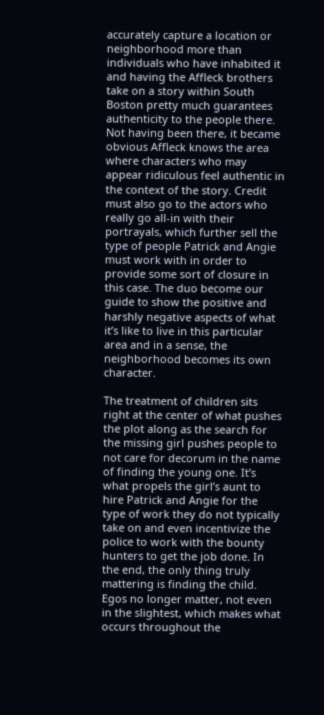accurately capture a location or neighborhood more than individuals who have inhabited it and having the Affleck brothers take on a story within South Boston pretty much guarantees authenticity to the people there. Not having been there, it became obvious Affleck knows the area where characters who may appear ridiculous feel authentic in the context of the story. Credit must also go to the actors who really go all-in with their portrayals, which further sell the type of people Patrick and Angie must work with in order to provide some sort of closure in this case. The duo become our guide to show the positive and harshly negative aspects of what it’s like to live in this particular area and in a sense, the neighborhood becomes its own character.

The treatment of children sits right at the center of what pushes the plot along as the search for the missing girl pushes people to not care for decorum in the name of finding the young one. It’s what propels the girl’s aunt to hire Patrick and Angie for the type of work they do not typically take on and even incentivize the police to work with the bounty hunters to get the job done. In the end, the only thing truly mattering is finding the child. Egos no longer matter, not even in the slightest, which makes what occurs throughout the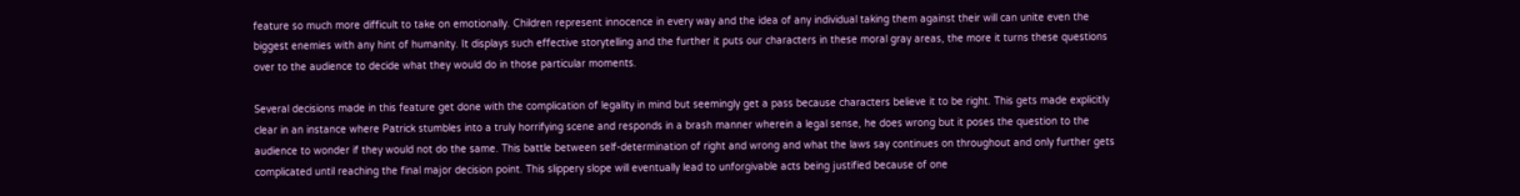feature so much more difficult to take on emotionally. Children represent innocence in every way and the idea of any individual taking them against their will can unite even the biggest enemies with any hint of humanity. It displays such effective storytelling and the further it puts our characters in these moral gray areas, the more it turns these questions over to the audience to decide what they would do in those particular moments.

Several decisions made in this feature get done with the complication of legality in mind but seemingly get a pass because characters believe it to be right. This gets made explicitly clear in an instance where Patrick stumbles into a truly horrifying scene and responds in a brash manner wherein a legal sense, he does wrong but it poses the question to the audience to wonder if they would not do the same. This battle between self-determination of right and wrong and what the laws say continues on throughout and only further gets complicated until reaching the final major decision point. This slippery slope will eventually lead to unforgivable acts being justified because of one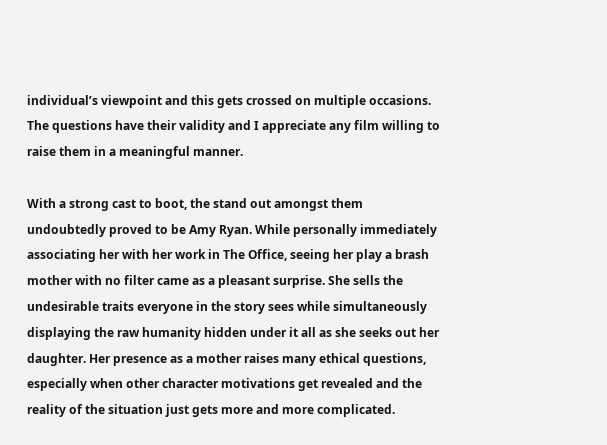individual’s viewpoint and this gets crossed on multiple occasions. The questions have their validity and I appreciate any film willing to raise them in a meaningful manner.

With a strong cast to boot, the stand out amongst them undoubtedly proved to be Amy Ryan. While personally immediately associating her with her work in The Office, seeing her play a brash mother with no filter came as a pleasant surprise. She sells the undesirable traits everyone in the story sees while simultaneously displaying the raw humanity hidden under it all as she seeks out her daughter. Her presence as a mother raises many ethical questions, especially when other character motivations get revealed and the reality of the situation just gets more and more complicated.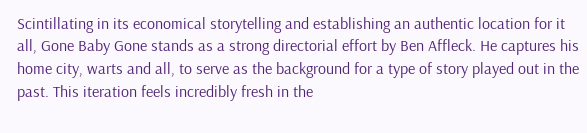Scintillating in its economical storytelling and establishing an authentic location for it all, Gone Baby Gone stands as a strong directorial effort by Ben Affleck. He captures his home city, warts and all, to serve as the background for a type of story played out in the past. This iteration feels incredibly fresh in the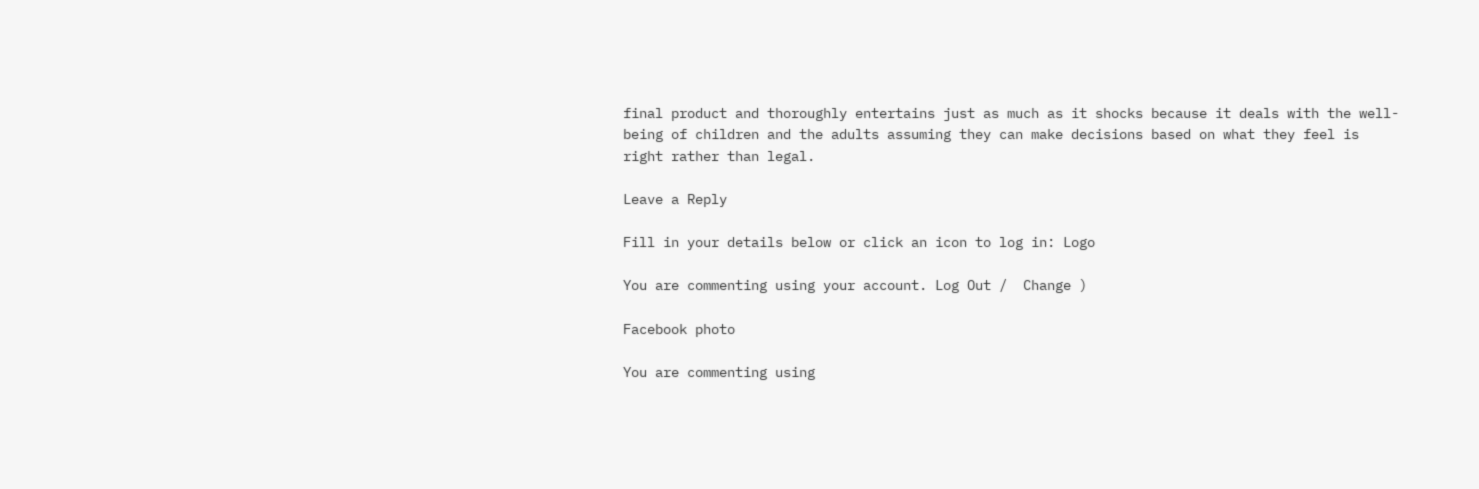final product and thoroughly entertains just as much as it shocks because it deals with the well-being of children and the adults assuming they can make decisions based on what they feel is right rather than legal.

Leave a Reply

Fill in your details below or click an icon to log in: Logo

You are commenting using your account. Log Out /  Change )

Facebook photo

You are commenting using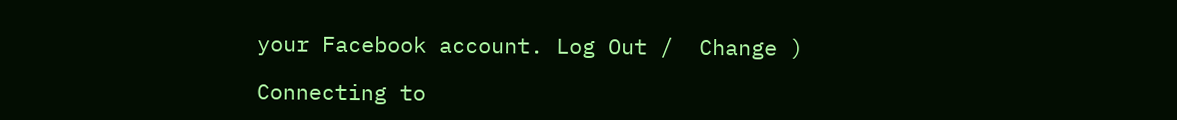your Facebook account. Log Out /  Change )

Connecting to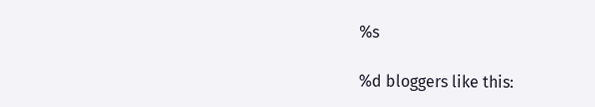%s

%d bloggers like this: